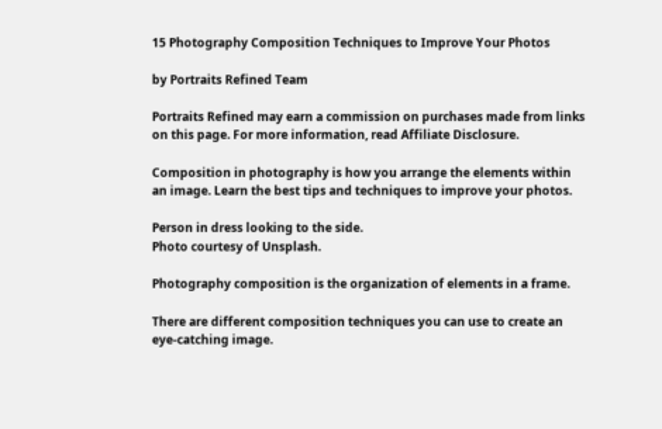15 Photography Composition Techniques to Improve Your Photos

by Portraits Refined Team

Portraits Refined may earn a commission on purchases made from links on this page. For more information, read Affiliate Disclosure.

Composition in photography is how you arrange the elements within an image. Learn the best tips and techniques to improve your photos.

Person in dress looking to the side.
Photo courtesy of Unsplash.

Photography composition is the organization of elements in a frame.

There are different composition techniques you can use to create an eye-catching image.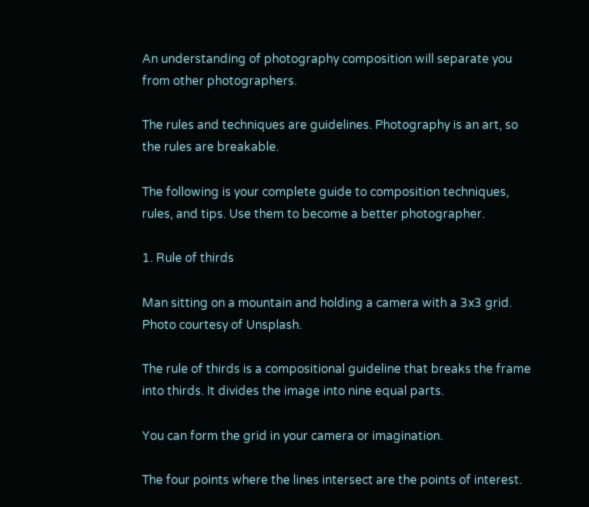An understanding of photography composition will separate you from other photographers.

The rules and techniques are guidelines. Photography is an art, so the rules are breakable.

The following is your complete guide to composition techniques, rules, and tips. Use them to become a better photographer.

1. Rule of thirds

Man sitting on a mountain and holding a camera with a 3x3 grid.
Photo courtesy of Unsplash.

The rule of thirds is a compositional guideline that breaks the frame into thirds. It divides the image into nine equal parts.

You can form the grid in your camera or imagination.

The four points where the lines intersect are the points of interest.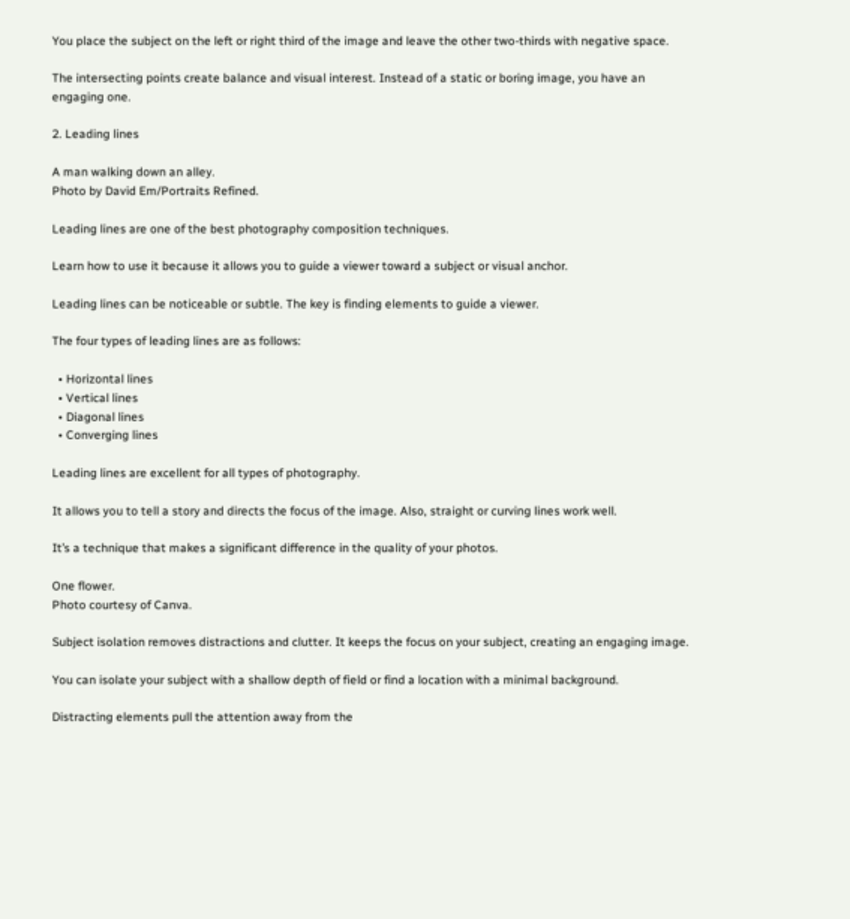You place the subject on the left or right third of the image and leave the other two-thirds with negative space.

The intersecting points create balance and visual interest. Instead of a static or boring image, you have an engaging one.

2. Leading lines

A man walking down an alley.
Photo by David Em/Portraits Refined.

Leading lines are one of the best photography composition techniques.

Learn how to use it because it allows you to guide a viewer toward a subject or visual anchor.

Leading lines can be noticeable or subtle. The key is finding elements to guide a viewer.

The four types of leading lines are as follows:

  • Horizontal lines
  • Vertical lines
  • Diagonal lines
  • Converging lines

Leading lines are excellent for all types of photography.

It allows you to tell a story and directs the focus of the image. Also, straight or curving lines work well.

It’s a technique that makes a significant difference in the quality of your photos.

One flower.
Photo courtesy of Canva.

Subject isolation removes distractions and clutter. It keeps the focus on your subject, creating an engaging image.

You can isolate your subject with a shallow depth of field or find a location with a minimal background.

Distracting elements pull the attention away from the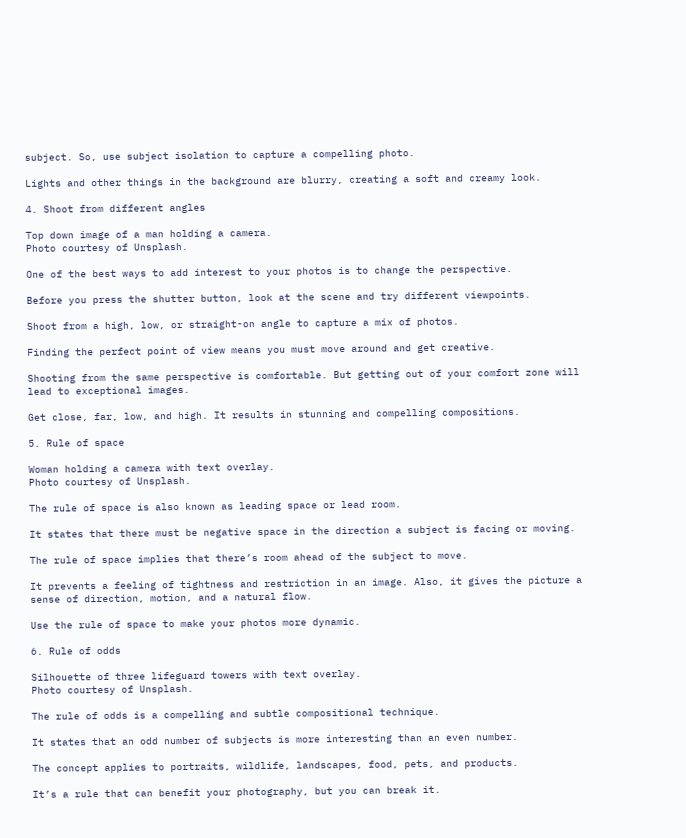subject. So, use subject isolation to capture a compelling photo.

Lights and other things in the background are blurry, creating a soft and creamy look.

4. Shoot from different angles

Top down image of a man holding a camera.
Photo courtesy of Unsplash.

One of the best ways to add interest to your photos is to change the perspective.

Before you press the shutter button, look at the scene and try different viewpoints.

Shoot from a high, low, or straight-on angle to capture a mix of photos.

Finding the perfect point of view means you must move around and get creative.

Shooting from the same perspective is comfortable. But getting out of your comfort zone will lead to exceptional images.

Get close, far, low, and high. It results in stunning and compelling compositions.

5. Rule of space

Woman holding a camera with text overlay.
Photo courtesy of Unsplash.

The rule of space is also known as leading space or lead room.

It states that there must be negative space in the direction a subject is facing or moving.

The rule of space implies that there’s room ahead of the subject to move.

It prevents a feeling of tightness and restriction in an image. Also, it gives the picture a sense of direction, motion, and a natural flow.

Use the rule of space to make your photos more dynamic.

6. Rule of odds

Silhouette of three lifeguard towers with text overlay.
Photo courtesy of Unsplash.

The rule of odds is a compelling and subtle compositional technique.

It states that an odd number of subjects is more interesting than an even number.

The concept applies to portraits, wildlife, landscapes, food, pets, and products.

It’s a rule that can benefit your photography, but you can break it.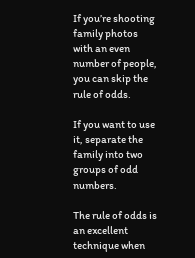If you’re shooting family photos with an even number of people, you can skip the rule of odds.

If you want to use it, separate the family into two groups of odd numbers.

The rule of odds is an excellent technique when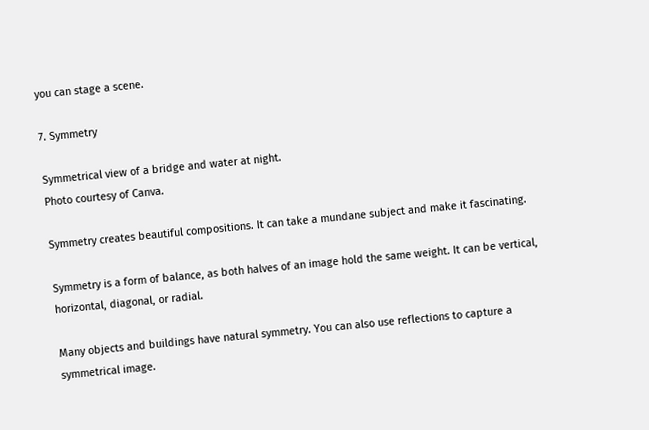you can stage a scene.

7. Symmetry

Symmetrical view of a bridge and water at night.
Photo courtesy of Canva.

Symmetry creates beautiful compositions. It can take a mundane subject and make it fascinating.

Symmetry is a form of balance, as both halves of an image hold the same weight. It can be vertical, horizontal, diagonal, or radial.

Many objects and buildings have natural symmetry. You can also use reflections to capture a symmetrical image.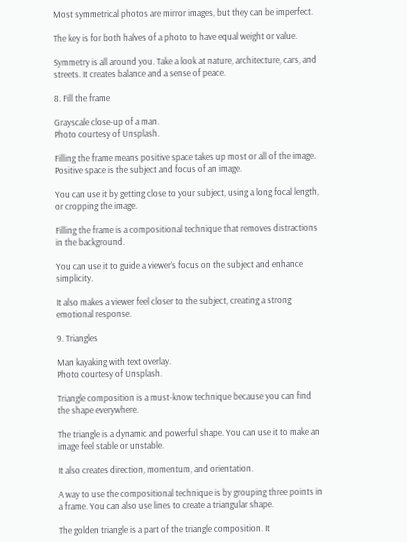Most symmetrical photos are mirror images, but they can be imperfect.

The key is for both halves of a photo to have equal weight or value.

Symmetry is all around you. Take a look at nature, architecture, cars, and streets. It creates balance and a sense of peace.

8. Fill the frame

Grayscale close-up of a man.
Photo courtesy of Unsplash.

Filling the frame means positive space takes up most or all of the image. Positive space is the subject and focus of an image.

You can use it by getting close to your subject, using a long focal length, or cropping the image.

Filling the frame is a compositional technique that removes distractions in the background.

You can use it to guide a viewer’s focus on the subject and enhance simplicity.

It also makes a viewer feel closer to the subject, creating a strong emotional response.

9. Triangles

Man kayaking with text overlay.
Photo courtesy of Unsplash.

Triangle composition is a must-know technique because you can find the shape everywhere.

The triangle is a dynamic and powerful shape. You can use it to make an image feel stable or unstable.

It also creates direction, momentum, and orientation.

A way to use the compositional technique is by grouping three points in a frame. You can also use lines to create a triangular shape.

The golden triangle is a part of the triangle composition. It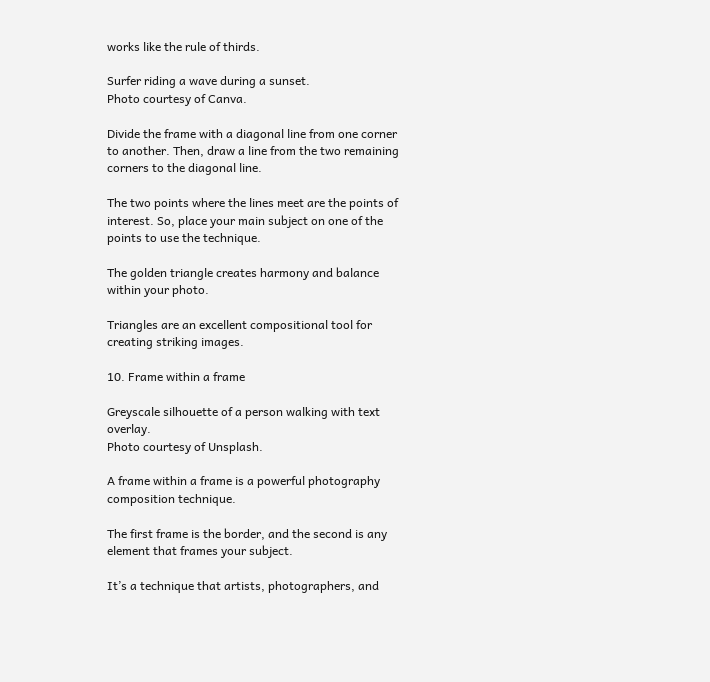works like the rule of thirds.

Surfer riding a wave during a sunset.
Photo courtesy of Canva.

Divide the frame with a diagonal line from one corner to another. Then, draw a line from the two remaining corners to the diagonal line.

The two points where the lines meet are the points of interest. So, place your main subject on one of the points to use the technique.

The golden triangle creates harmony and balance within your photo.

Triangles are an excellent compositional tool for creating striking images.

10. Frame within a frame

Greyscale silhouette of a person walking with text overlay.
Photo courtesy of Unsplash.

A frame within a frame is a powerful photography composition technique.

The first frame is the border, and the second is any element that frames your subject.

It’s a technique that artists, photographers, and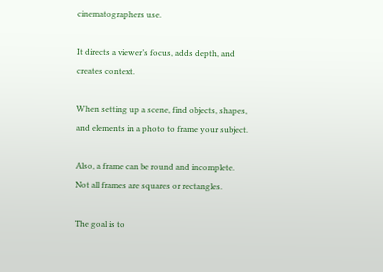cinematographers use.

It directs a viewer’s focus, adds depth, and creates context.

When setting up a scene, find objects, shapes, and elements in a photo to frame your subject.

Also, a frame can be round and incomplete. Not all frames are squares or rectangles.

The goal is to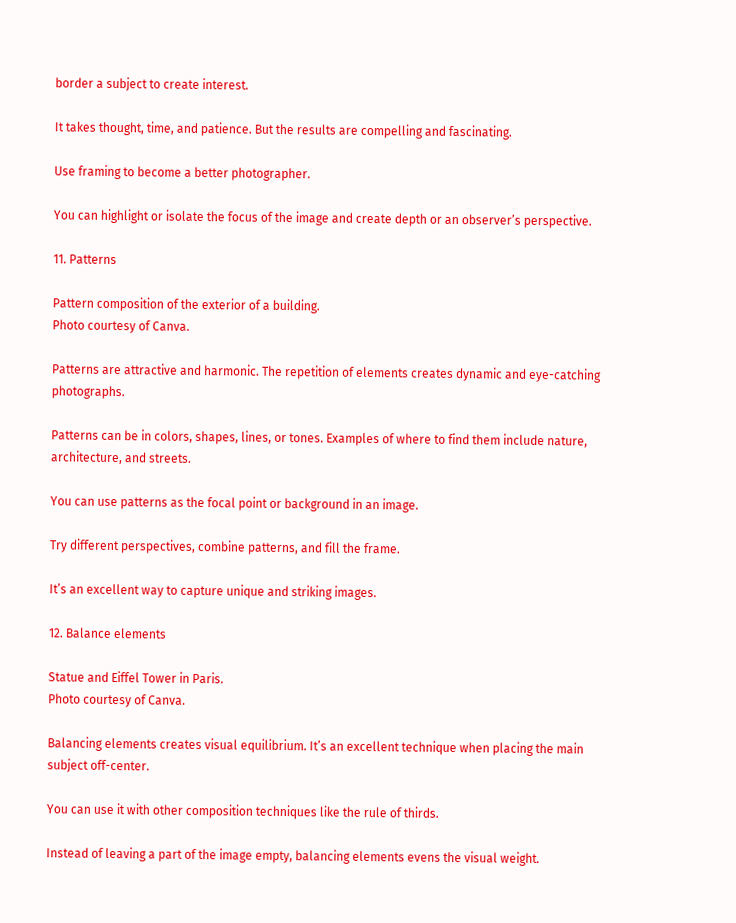border a subject to create interest.

It takes thought, time, and patience. But the results are compelling and fascinating.

Use framing to become a better photographer.

You can highlight or isolate the focus of the image and create depth or an observer’s perspective.

11. Patterns

Pattern composition of the exterior of a building.
Photo courtesy of Canva.

Patterns are attractive and harmonic. The repetition of elements creates dynamic and eye-catching photographs.

Patterns can be in colors, shapes, lines, or tones. Examples of where to find them include nature, architecture, and streets.

You can use patterns as the focal point or background in an image.

Try different perspectives, combine patterns, and fill the frame.

It’s an excellent way to capture unique and striking images.

12. Balance elements

Statue and Eiffel Tower in Paris.
Photo courtesy of Canva.

Balancing elements creates visual equilibrium. It’s an excellent technique when placing the main subject off-center.

You can use it with other composition techniques like the rule of thirds.

Instead of leaving a part of the image empty, balancing elements evens the visual weight.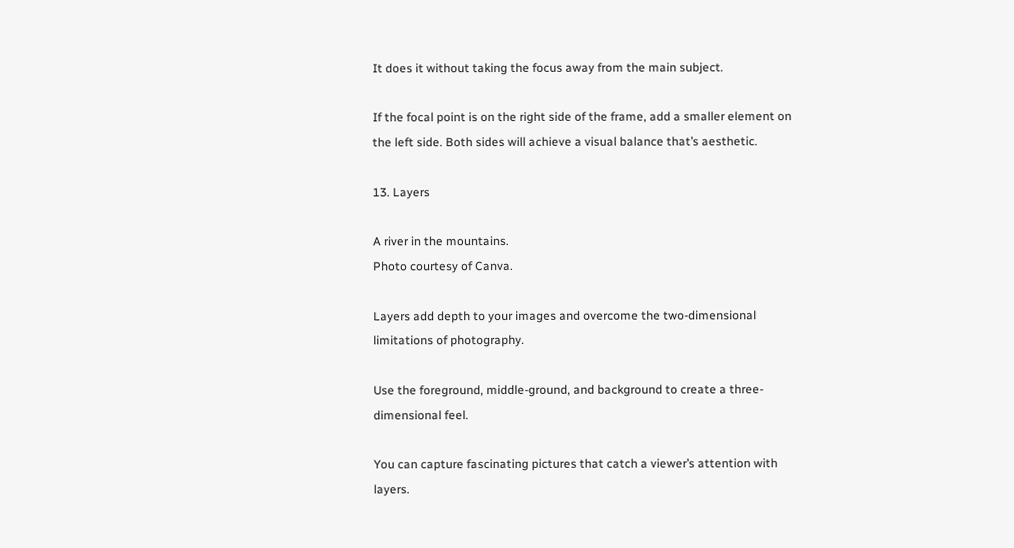It does it without taking the focus away from the main subject.

If the focal point is on the right side of the frame, add a smaller element on the left side. Both sides will achieve a visual balance that’s aesthetic.

13. Layers

A river in the mountains.
Photo courtesy of Canva.

Layers add depth to your images and overcome the two-dimensional limitations of photography.

Use the foreground, middle-ground, and background to create a three-dimensional feel.

You can capture fascinating pictures that catch a viewer’s attention with layers.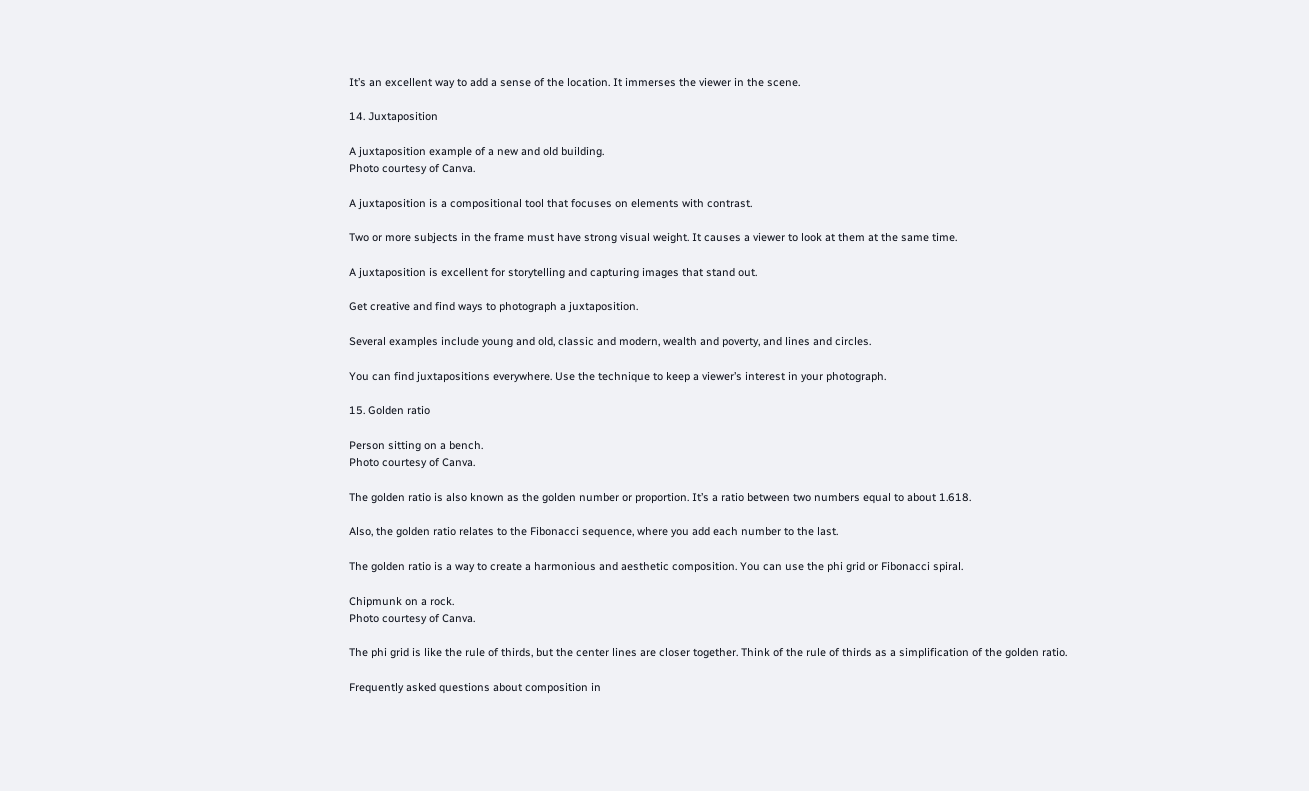It’s an excellent way to add a sense of the location. It immerses the viewer in the scene.

14. Juxtaposition

A juxtaposition example of a new and old building.
Photo courtesy of Canva.

A juxtaposition is a compositional tool that focuses on elements with contrast.

Two or more subjects in the frame must have strong visual weight. It causes a viewer to look at them at the same time.

A juxtaposition is excellent for storytelling and capturing images that stand out.

Get creative and find ways to photograph a juxtaposition.

Several examples include young and old, classic and modern, wealth and poverty, and lines and circles.

You can find juxtapositions everywhere. Use the technique to keep a viewer’s interest in your photograph.

15. Golden ratio

Person sitting on a bench.
Photo courtesy of Canva.

The golden ratio is also known as the golden number or proportion. It’s a ratio between two numbers equal to about 1.618.

Also, the golden ratio relates to the Fibonacci sequence, where you add each number to the last.

The golden ratio is a way to create a harmonious and aesthetic composition. You can use the phi grid or Fibonacci spiral.

Chipmunk on a rock.
Photo courtesy of Canva.

The phi grid is like the rule of thirds, but the center lines are closer together. Think of the rule of thirds as a simplification of the golden ratio.

Frequently asked questions about composition in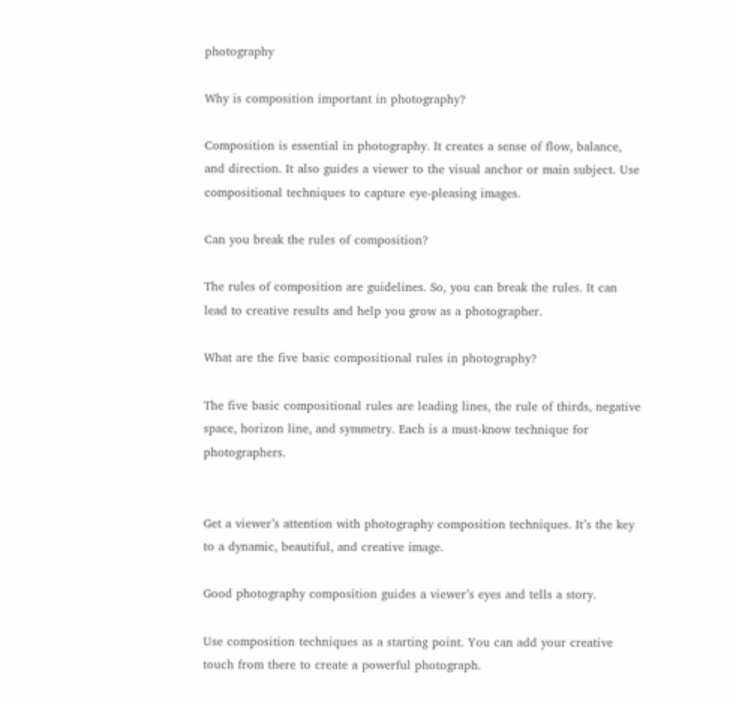photography

Why is composition important in photography?

Composition is essential in photography. It creates a sense of flow, balance, and direction. It also guides a viewer to the visual anchor or main subject. Use compositional techniques to capture eye-pleasing images.

Can you break the rules of composition?

The rules of composition are guidelines. So, you can break the rules. It can lead to creative results and help you grow as a photographer.

What are the five basic compositional rules in photography?

The five basic compositional rules are leading lines, the rule of thirds, negative space, horizon line, and symmetry. Each is a must-know technique for photographers.


Get a viewer’s attention with photography composition techniques. It’s the key to a dynamic, beautiful, and creative image.

Good photography composition guides a viewer’s eyes and tells a story.

Use composition techniques as a starting point. You can add your creative touch from there to create a powerful photograph.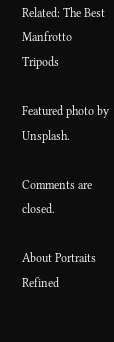Related: The Best Manfrotto Tripods

Featured photo by Unsplash.

Comments are closed.

About Portraits Refined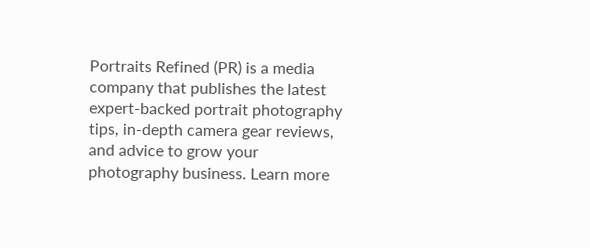Portraits Refined (PR) is a media company that publishes the latest expert-backed portrait photography tips, in-depth camera gear reviews, and advice to grow your photography business. Learn more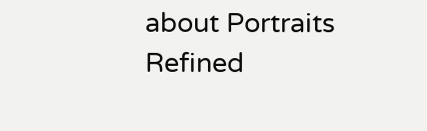about Portraits Refined